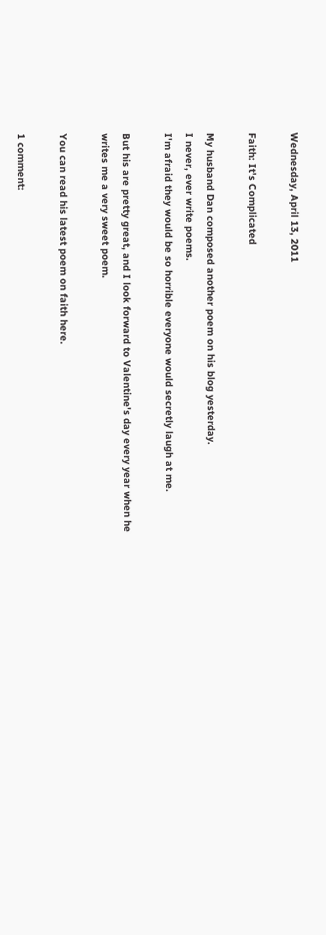Wednesday, April 13, 2011

Faith: It's Complicated

My husband Dan composed another poem on his blog yesterday.
I never, ever write poems.
I'm afraid they would be so horrible everyone would secretly laugh at me.

But his are pretty great, and I look forward to Valentine's day every year when he writes me a very sweet poem.

You can read his latest poem on faith here.

1 comment: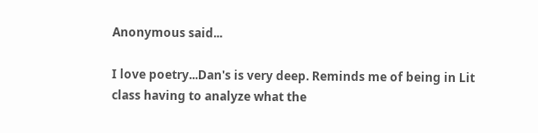Anonymous said...

I love poetry...Dan's is very deep. Reminds me of being in Lit class having to analyze what the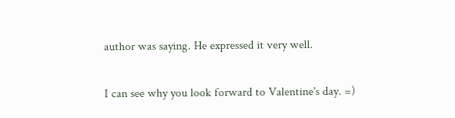author was saying. He expressed it very well.

I can see why you look forward to Valentine's day. =)